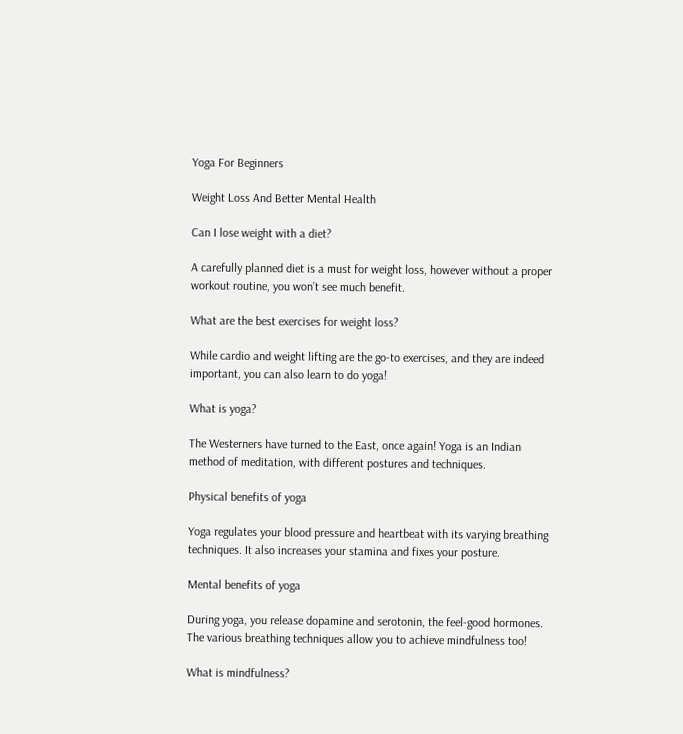Yoga For Beginners

Weight Loss And Better Mental Health

Can I lose weight with a diet?

A carefully planned diet is a must for weight loss, however without a proper workout routine, you won’t see much benefit.

What are the best exercises for weight loss?

While cardio and weight lifting are the go-to exercises, and they are indeed important, you can also learn to do yoga!

What is yoga?

The Westerners have turned to the East, once again! Yoga is an Indian method of meditation, with different postures and techniques.

Physical benefits of yoga

Yoga regulates your blood pressure and heartbeat with its varying breathing techniques. It also increases your stamina and fixes your posture.

Mental benefits of yoga

During yoga, you release dopamine and serotonin, the feel-good hormones. The various breathing techniques allow you to achieve mindfulness too!

What is mindfulness?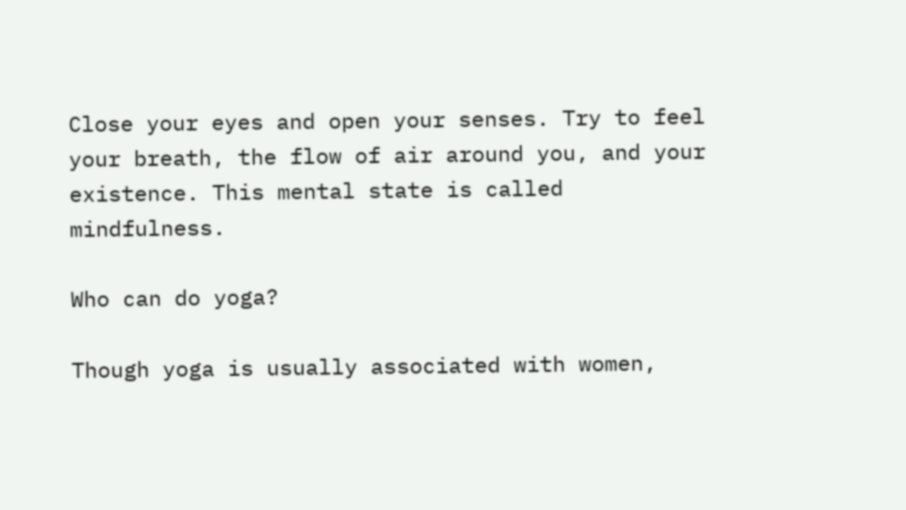Close your eyes and open your senses. Try to feel your breath, the flow of air around you, and your existence. This mental state is called mindfulness.

Who can do yoga?

Though yoga is usually associated with women,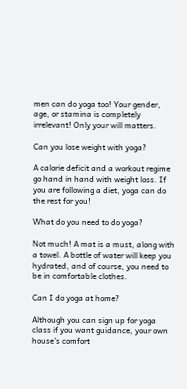men can do yoga too! Your gender, age, or stamina is completely irrelevant! Only your will matters.

Can you lose weight with yoga?

A calorie deficit and a workout regime go hand in hand with weight loss. If you are following a diet, yoga can do the rest for you!

What do you need to do yoga?

Not much! A mat is a must, along with a towel. A bottle of water will keep you hydrated, and of course, you need to be in comfortable clothes.

Can I do yoga at home?

Although you can sign up for yoga class if you want guidance, your own house’s comfort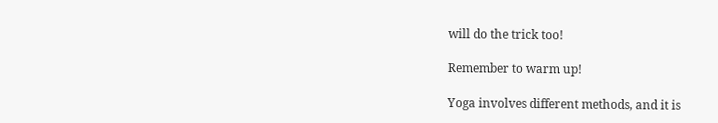will do the trick too!

Remember to warm up!

Yoga involves different methods, and it is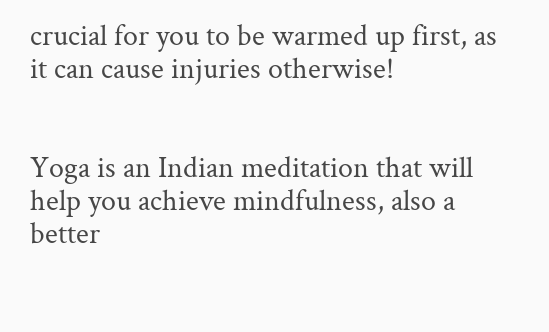crucial for you to be warmed up first, as it can cause injuries otherwise!


Yoga is an Indian meditation that will help you achieve mindfulness, also a better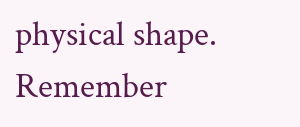physical shape. Remember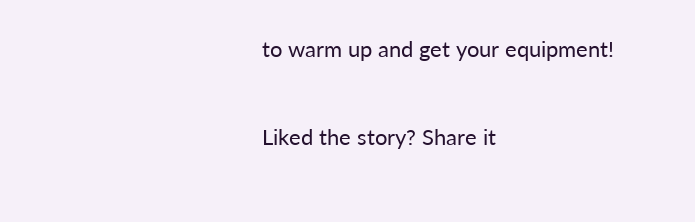to warm up and get your equipment!

Liked the story? Share it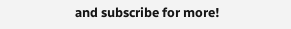and subscribe for more!